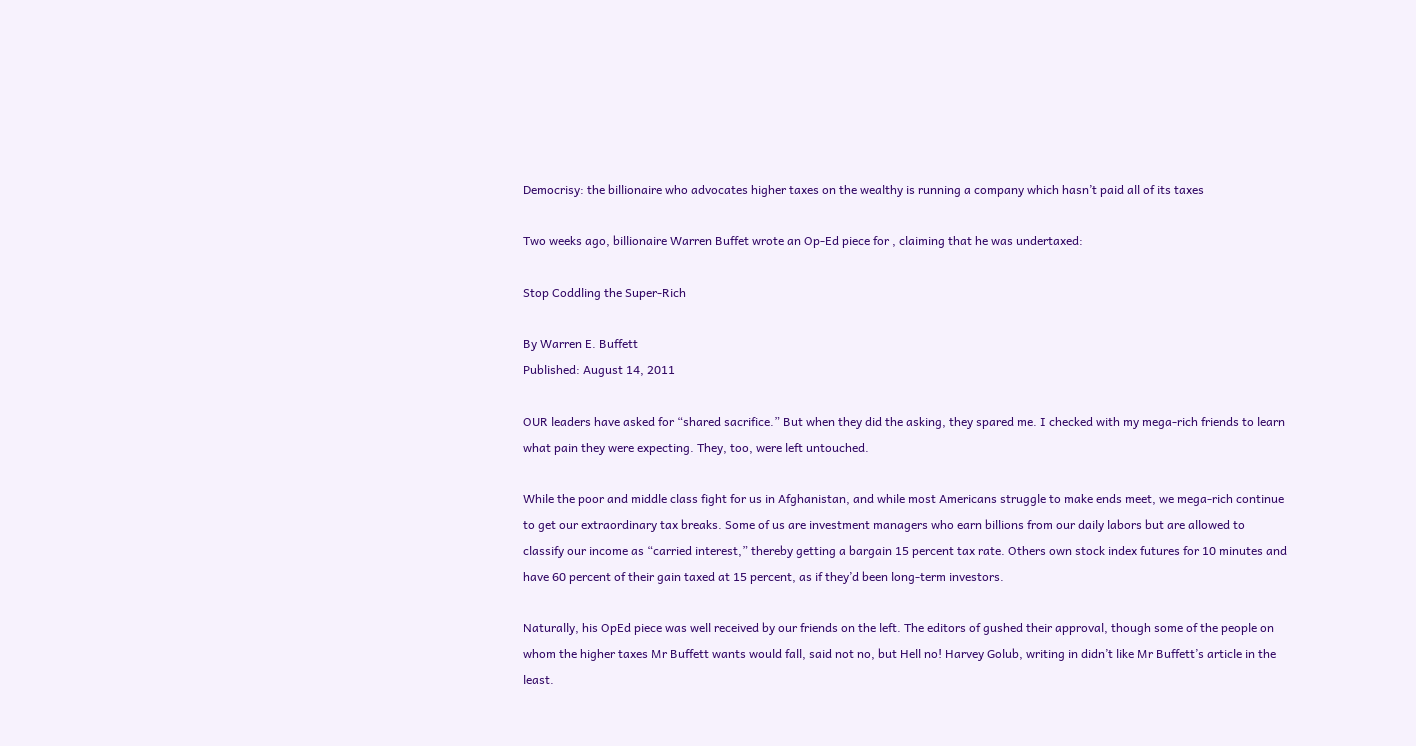Democrisy: the billionaire who advocates higher taxes on the wealthy is running a company which hasn’t paid all of its taxes

Two weeks ago, billionaire Warren Buffet wrote an Op-Ed piece for , claiming that he was undertaxed:

Stop Coddling the Super-Rich

By Warren E. Buffett
Published: August 14, 2011

OUR leaders have asked for “shared sacrifice.” But when they did the asking, they spared me. I checked with my mega-rich friends to learn what pain they were expecting. They, too, were left untouched.

While the poor and middle class fight for us in Afghanistan, and while most Americans struggle to make ends meet, we mega-rich continue to get our extraordinary tax breaks. Some of us are investment managers who earn billions from our daily labors but are allowed to classify our income as “carried interest,” thereby getting a bargain 15 percent tax rate. Others own stock index futures for 10 minutes and have 60 percent of their gain taxed at 15 percent, as if they’d been long-term investors.

Naturally, his OpEd piece was well received by our friends on the left. The editors of gushed their approval, though some of the people on whom the higher taxes Mr Buffett wants would fall, said not no, but Hell no! Harvey Golub, writing in didn’t like Mr Buffett’s article in the least.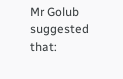Mr Golub suggested that: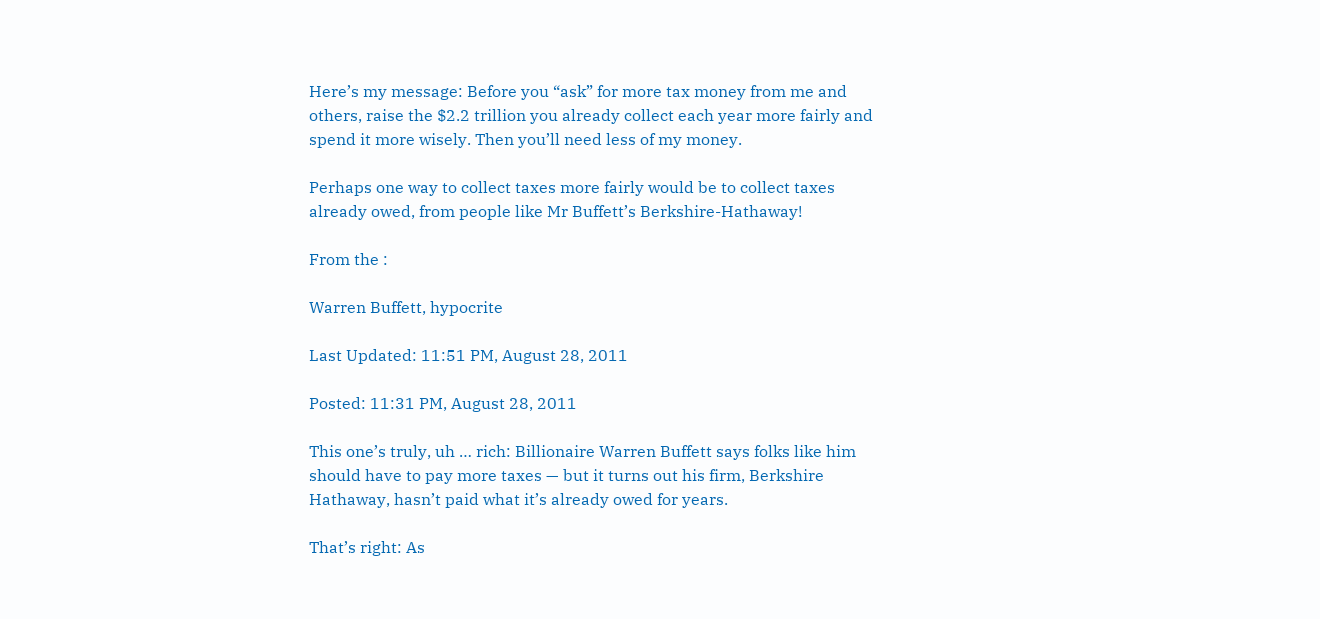Here’s my message: Before you “ask” for more tax money from me and others, raise the $2.2 trillion you already collect each year more fairly and spend it more wisely. Then you’ll need less of my money.

Perhaps one way to collect taxes more fairly would be to collect taxes already owed, from people like Mr Buffett’s Berkshire-Hathaway!

From the :

Warren Buffett, hypocrite

Last Updated: 11:51 PM, August 28, 2011

Posted: 11:31 PM, August 28, 2011

This one’s truly, uh … rich: Billionaire Warren Buffett says folks like him should have to pay more taxes — but it turns out his firm, Berkshire Hathaway, hasn’t paid what it’s already owed for years.

That’s right: As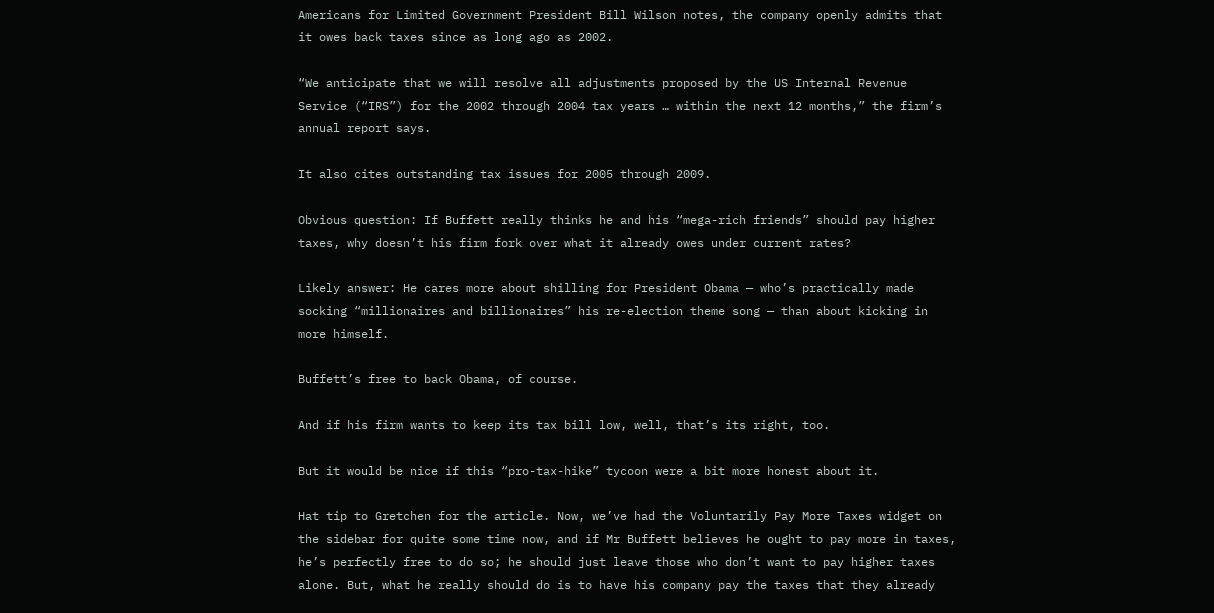Americans for Limited Government President Bill Wilson notes, the company openly admits that it owes back taxes since as long ago as 2002.

“We anticipate that we will resolve all adjustments proposed by the US Internal Revenue Service (“IRS”) for the 2002 through 2004 tax years … within the next 12 months,” the firm’s annual report says.

It also cites outstanding tax issues for 2005 through 2009.

Obvious question: If Buffett really thinks he and his “mega-rich friends” should pay higher taxes, why doesn’t his firm fork over what it already owes under current rates?

Likely answer: He cares more about shilling for President Obama — who’s practically made socking “millionaires and billionaires” his re-election theme song — than about kicking in more himself.

Buffett’s free to back Obama, of course.

And if his firm wants to keep its tax bill low, well, that’s its right, too.

But it would be nice if this “pro-tax-hike” tycoon were a bit more honest about it.

Hat tip to Gretchen for the article. Now, we’ve had the Voluntarily Pay More Taxes widget on the sidebar for quite some time now, and if Mr Buffett believes he ought to pay more in taxes, he’s perfectly free to do so; he should just leave those who don’t want to pay higher taxes alone. But, what he really should do is to have his company pay the taxes that they already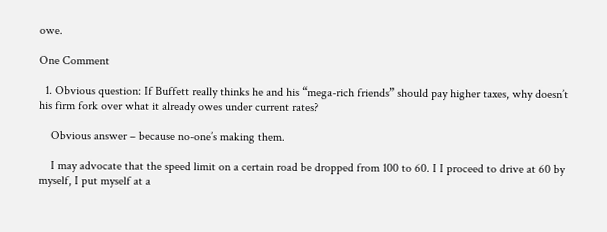owe.

One Comment

  1. Obvious question: If Buffett really thinks he and his “mega-rich friends” should pay higher taxes, why doesn’t his firm fork over what it already owes under current rates?

    Obvious answer – because no-one’s making them.

    I may advocate that the speed limit on a certain road be dropped from 100 to 60. I I proceed to drive at 60 by myself, I put myself at a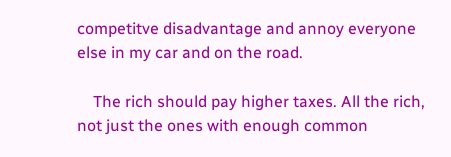competitve disadvantage and annoy everyone else in my car and on the road.

    The rich should pay higher taxes. All the rich, not just the ones with enough common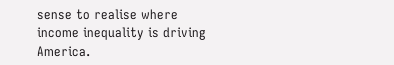sense to realise where income inequality is driving America.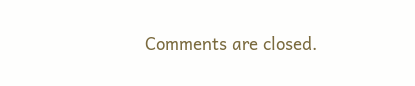Comments are closed.